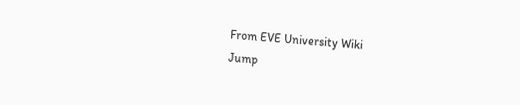From EVE University Wiki
Jump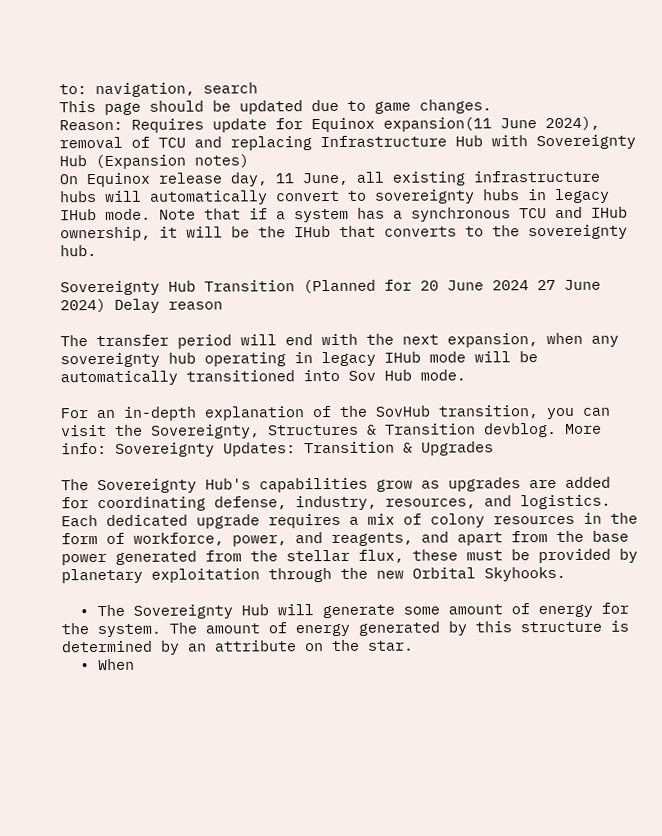to: navigation, search
This page should be updated due to game changes.
Reason: Requires update for Equinox expansion(11 June 2024), removal of TCU and replacing Infrastructure Hub with Sovereignty Hub (Expansion notes)
On Equinox release day, 11 June, all existing infrastructure hubs will automatically convert to sovereignty hubs in legacy IHub mode. Note that if a system has a synchronous TCU and IHub ownership, it will be the IHub that converts to the sovereignty hub.

Sovereignty Hub Transition (Planned for 20 June 2024 27 June 2024) Delay reason

The transfer period will end with the next expansion, when any sovereignty hub operating in legacy IHub mode will be automatically transitioned into Sov Hub mode.

For an in-depth explanation of the SovHub transition, you can visit the Sovereignty, Structures & Transition devblog. More info: Sovereignty Updates: Transition & Upgrades

The Sovereignty Hub's capabilities grow as upgrades are added for coordinating defense, industry, resources, and logistics. Each dedicated upgrade requires a mix of colony resources in the form of workforce, power, and reagents, and apart from the base power generated from the stellar flux, these must be provided by planetary exploitation through the new Orbital Skyhooks.

  • The Sovereignty Hub will generate some amount of energy for the system. The amount of energy generated by this structure is determined by an attribute on the star.
  • When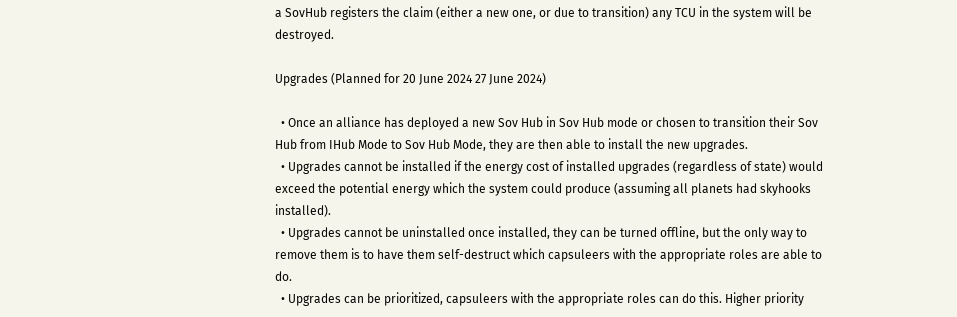a SovHub registers the claim (either a new one, or due to transition) any TCU in the system will be destroyed.

Upgrades (Planned for 20 June 2024 27 June 2024)

  • Once an alliance has deployed a new Sov Hub in Sov Hub mode or chosen to transition their Sov Hub from IHub Mode to Sov Hub Mode, they are then able to install the new upgrades.
  • Upgrades cannot be installed if the energy cost of installed upgrades (regardless of state) would exceed the potential energy which the system could produce (assuming all planets had skyhooks installed).
  • Upgrades cannot be uninstalled once installed, they can be turned offline, but the only way to remove them is to have them self-destruct which capsuleers with the appropriate roles are able to do.
  • Upgrades can be prioritized, capsuleers with the appropriate roles can do this. Higher priority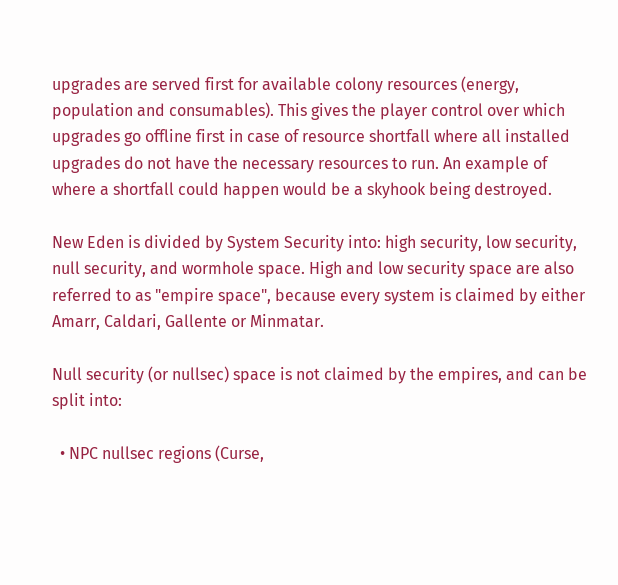upgrades are served first for available colony resources (energy, population and consumables). This gives the player control over which upgrades go offline first in case of resource shortfall where all installed upgrades do not have the necessary resources to run. An example of where a shortfall could happen would be a skyhook being destroyed.

New Eden is divided by System Security into: high security, low security, null security, and wormhole space. High and low security space are also referred to as "empire space", because every system is claimed by either Amarr, Caldari, Gallente or Minmatar.

Null security (or nullsec) space is not claimed by the empires, and can be split into:

  • NPC nullsec regions (Curse,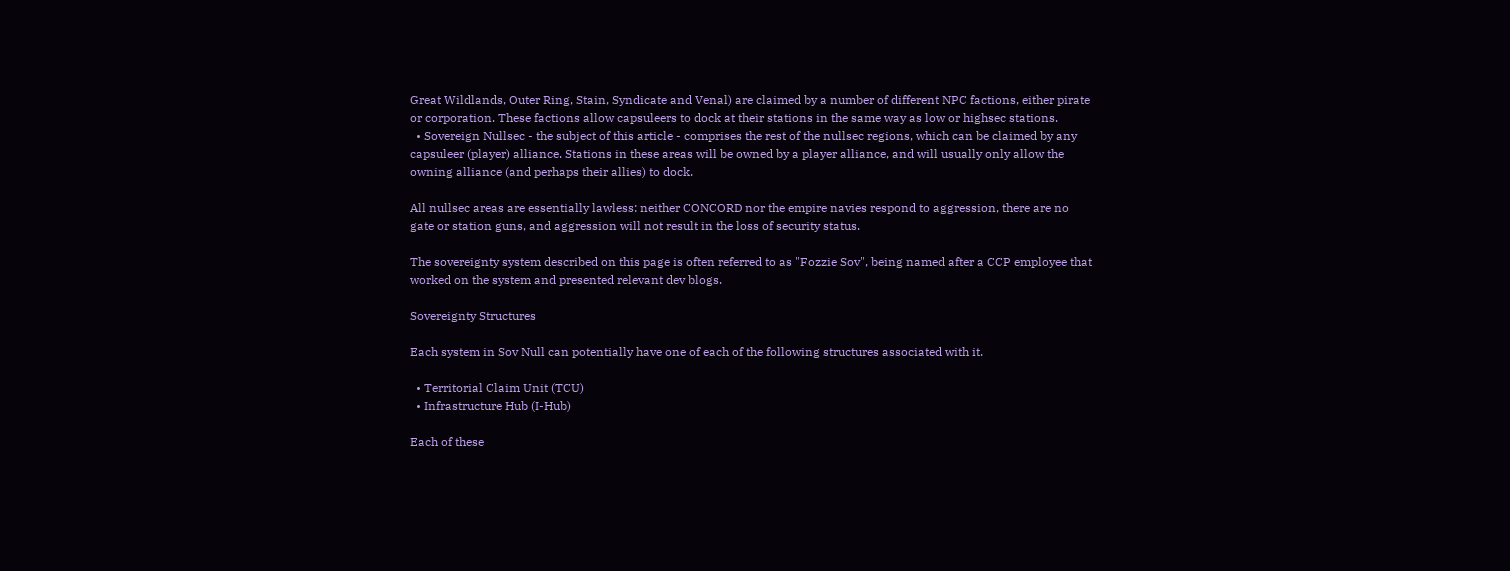Great Wildlands, Outer Ring, Stain, Syndicate and Venal) are claimed by a number of different NPC factions, either pirate or corporation. These factions allow capsuleers to dock at their stations in the same way as low or highsec stations.
  • Sovereign Nullsec - the subject of this article - comprises the rest of the nullsec regions, which can be claimed by any capsuleer (player) alliance. Stations in these areas will be owned by a player alliance, and will usually only allow the owning alliance (and perhaps their allies) to dock.

All nullsec areas are essentially lawless: neither CONCORD nor the empire navies respond to aggression, there are no gate or station guns, and aggression will not result in the loss of security status.

The sovereignty system described on this page is often referred to as "Fozzie Sov", being named after a CCP employee that worked on the system and presented relevant dev blogs.

Sovereignty Structures

Each system in Sov Null can potentially have one of each of the following structures associated with it.

  • Territorial Claim Unit (TCU)
  • Infrastructure Hub (I-Hub)

Each of these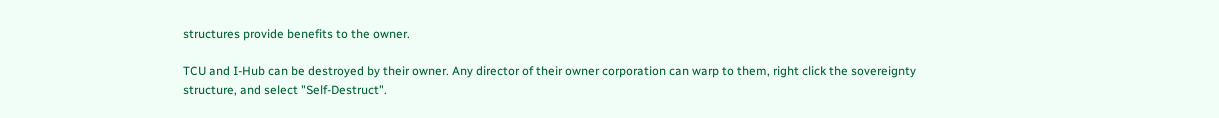structures provide benefits to the owner.

TCU and I-Hub can be destroyed by their owner. Any director of their owner corporation can warp to them, right click the sovereignty structure, and select "Self-Destruct".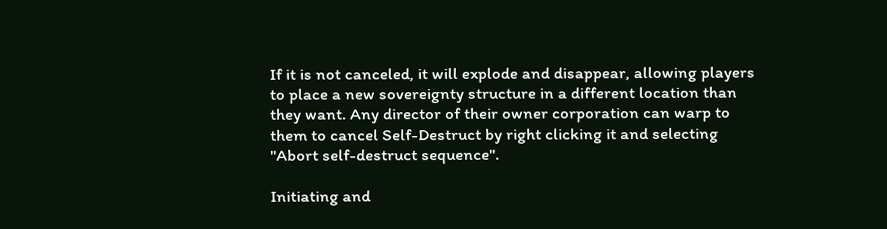If it is not canceled, it will explode and disappear, allowing players to place a new sovereignty structure in a different location than they want. Any director of their owner corporation can warp to them to cancel Self-Destruct by right clicking it and selecting "Abort self-destruct sequence".

Initiating and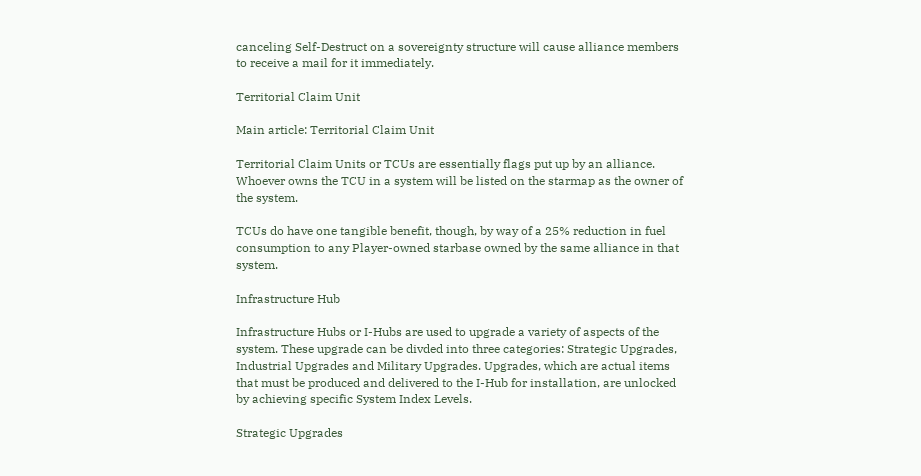canceling Self-Destruct on a sovereignty structure will cause alliance members to receive a mail for it immediately.

Territorial Claim Unit

Main article: Territorial Claim Unit

Territorial Claim Units or TCUs are essentially flags put up by an alliance. Whoever owns the TCU in a system will be listed on the starmap as the owner of the system.

TCUs do have one tangible benefit, though, by way of a 25% reduction in fuel consumption to any Player-owned starbase owned by the same alliance in that system.

Infrastructure Hub

Infrastructure Hubs or I-Hubs are used to upgrade a variety of aspects of the system. These upgrade can be divded into three categories: Strategic Upgrades, Industrial Upgrades and Military Upgrades. Upgrades, which are actual items that must be produced and delivered to the I-Hub for installation, are unlocked by achieving specific System Index Levels.

Strategic Upgrades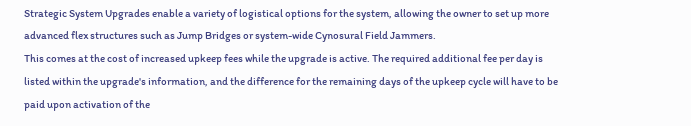Strategic System Upgrades enable a variety of logistical options for the system, allowing the owner to set up more advanced flex structures such as Jump Bridges or system-wide Cynosural Field Jammers.
This comes at the cost of increased upkeep fees while the upgrade is active. The required additional fee per day is listed within the upgrade's information, and the difference for the remaining days of the upkeep cycle will have to be paid upon activation of the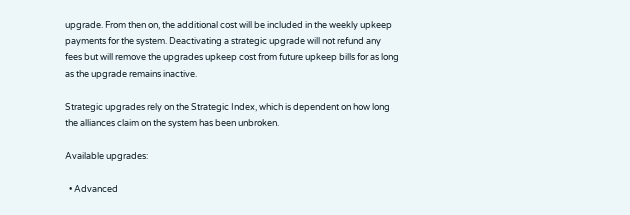upgrade. From then on, the additional cost will be included in the weekly upkeep payments for the system. Deactivating a strategic upgrade will not refund any fees but will remove the upgrades upkeep cost from future upkeep bills for as long as the upgrade remains inactive.

Strategic upgrades rely on the Strategic Index, which is dependent on how long the alliances claim on the system has been unbroken.

Available upgrades:

  • Advanced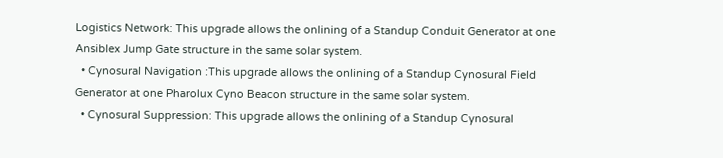Logistics Network: This upgrade allows the onlining of a Standup Conduit Generator at one Ansiblex Jump Gate structure in the same solar system.
  • Cynosural Navigation :This upgrade allows the onlining of a Standup Cynosural Field Generator at one Pharolux Cyno Beacon structure in the same solar system.
  • Cynosural Suppression: This upgrade allows the onlining of a Standup Cynosural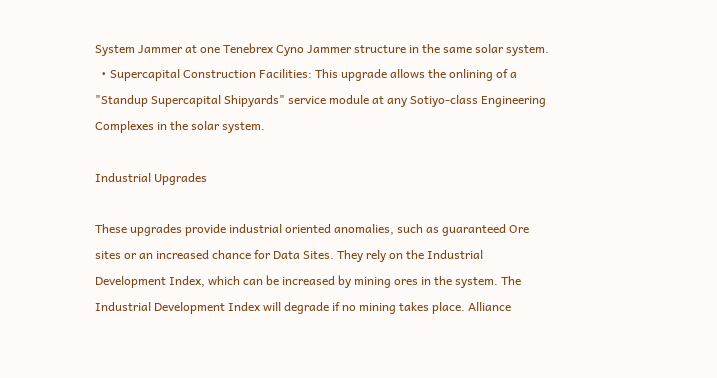System Jammer at one Tenebrex Cyno Jammer structure in the same solar system.
  • Supercapital Construction Facilities: This upgrade allows the onlining of a "Standup Supercapital Shipyards" service module at any Sotiyo-class Engineering Complexes in the solar system.

Industrial Upgrades

These upgrades provide industrial oriented anomalies, such as guaranteed Ore sites or an increased chance for Data Sites. They rely on the Industrial Development Index, which can be increased by mining ores in the system. The Industrial Development Index will degrade if no mining takes place. Alliance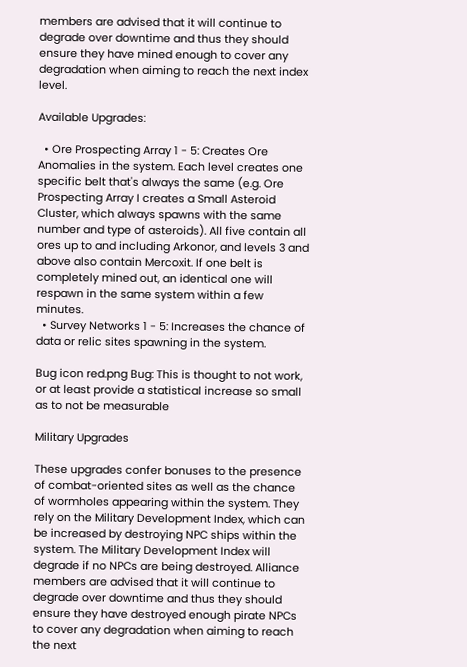members are advised that it will continue to degrade over downtime and thus they should ensure they have mined enough to cover any degradation when aiming to reach the next index level.

Available Upgrades:

  • Ore Prospecting Array 1 - 5: Creates Ore Anomalies in the system. Each level creates one specific belt that's always the same (e.g. Ore Prospecting Array I creates a Small Asteroid Cluster, which always spawns with the same number and type of asteroids). All five contain all ores up to and including Arkonor, and levels 3 and above also contain Mercoxit. If one belt is completely mined out, an identical one will respawn in the same system within a few minutes.
  • Survey Networks 1 - 5: Increases the chance of data or relic sites spawning in the system.

Bug icon red.png Bug: This is thought to not work, or at least provide a statistical increase so small as to not be measurable

Military Upgrades

These upgrades confer bonuses to the presence of combat-oriented sites as well as the chance of wormholes appearing within the system. They rely on the Military Development Index, which can be increased by destroying NPC ships within the system. The Military Development Index will degrade if no NPCs are being destroyed. Alliance members are advised that it will continue to degrade over downtime and thus they should ensure they have destroyed enough pirate NPCs to cover any degradation when aiming to reach the next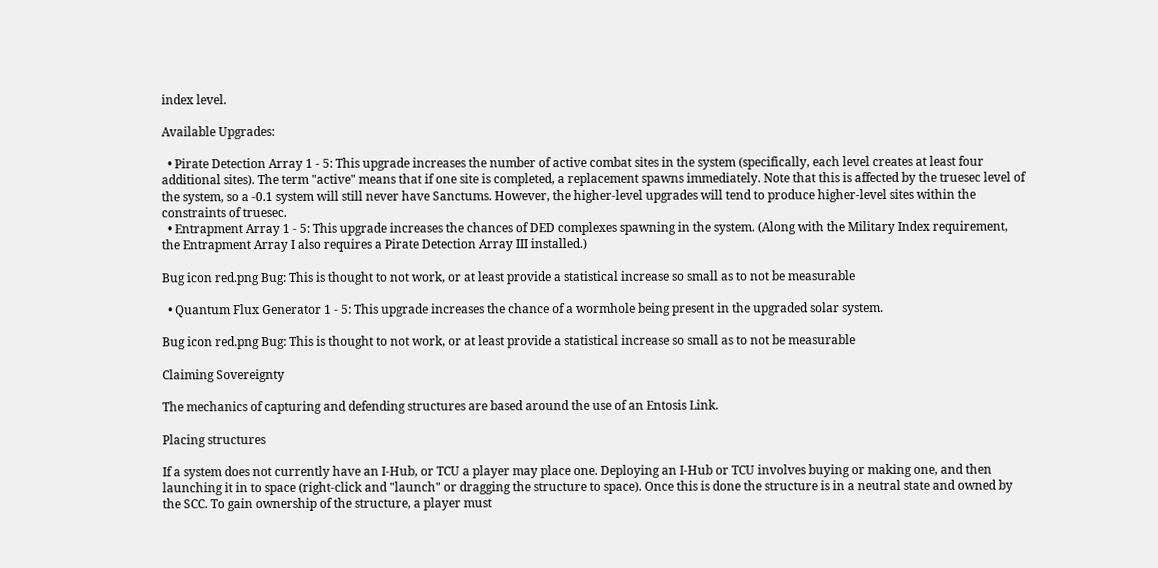index level.

Available Upgrades:

  • Pirate Detection Array 1 - 5: This upgrade increases the number of active combat sites in the system (specifically, each level creates at least four additional sites). The term "active" means that if one site is completed, a replacement spawns immediately. Note that this is affected by the truesec level of the system, so a -0.1 system will still never have Sanctums. However, the higher-level upgrades will tend to produce higher-level sites within the constraints of truesec.
  • Entrapment Array 1 - 5: This upgrade increases the chances of DED complexes spawning in the system. (Along with the Military Index requirement, the Entrapment Array I also requires a Pirate Detection Array III installed.)

Bug icon red.png Bug: This is thought to not work, or at least provide a statistical increase so small as to not be measurable

  • Quantum Flux Generator 1 - 5: This upgrade increases the chance of a wormhole being present in the upgraded solar system.

Bug icon red.png Bug: This is thought to not work, or at least provide a statistical increase so small as to not be measurable

Claiming Sovereignty

The mechanics of capturing and defending structures are based around the use of an Entosis Link.

Placing structures

If a system does not currently have an I-Hub, or TCU a player may place one. Deploying an I-Hub or TCU involves buying or making one, and then launching it in to space (right-click and "launch" or dragging the structure to space). Once this is done the structure is in a neutral state and owned by the SCC. To gain ownership of the structure, a player must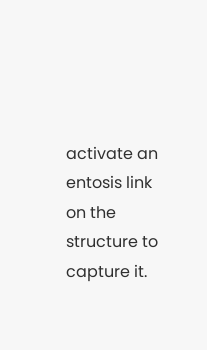activate an entosis link on the structure to capture it.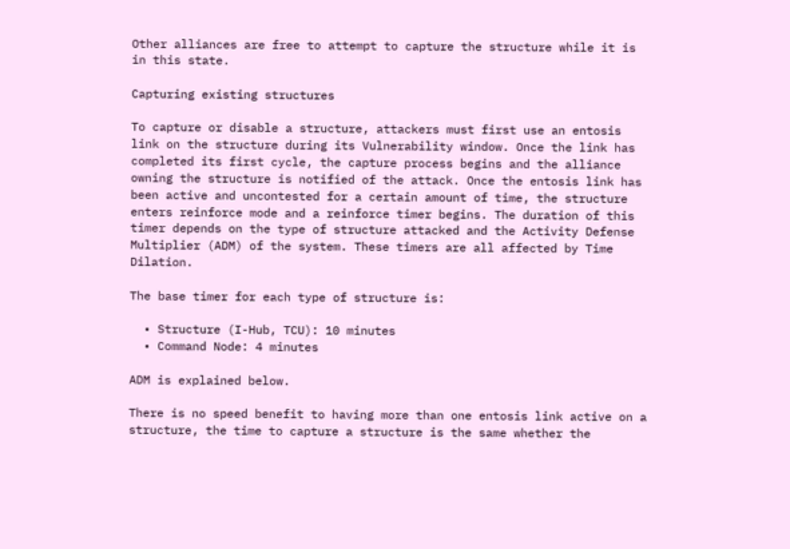Other alliances are free to attempt to capture the structure while it is in this state.

Capturing existing structures

To capture or disable a structure, attackers must first use an entosis link on the structure during its Vulnerability window. Once the link has completed its first cycle, the capture process begins and the alliance owning the structure is notified of the attack. Once the entosis link has been active and uncontested for a certain amount of time, the structure enters reinforce mode and a reinforce timer begins. The duration of this timer depends on the type of structure attacked and the Activity Defense Multiplier (ADM) of the system. These timers are all affected by Time Dilation.

The base timer for each type of structure is:

  • Structure (I-Hub, TCU): 10 minutes
  • Command Node: 4 minutes

ADM is explained below.

There is no speed benefit to having more than one entosis link active on a structure, the time to capture a structure is the same whether the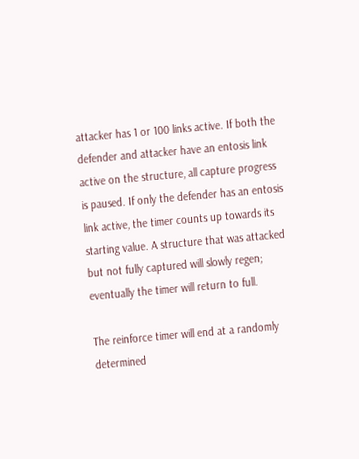attacker has 1 or 100 links active. If both the defender and attacker have an entosis link active on the structure, all capture progress is paused. If only the defender has an entosis link active, the timer counts up towards its starting value. A structure that was attacked but not fully captured will slowly regen; eventually the timer will return to full.

The reinforce timer will end at a randomly determined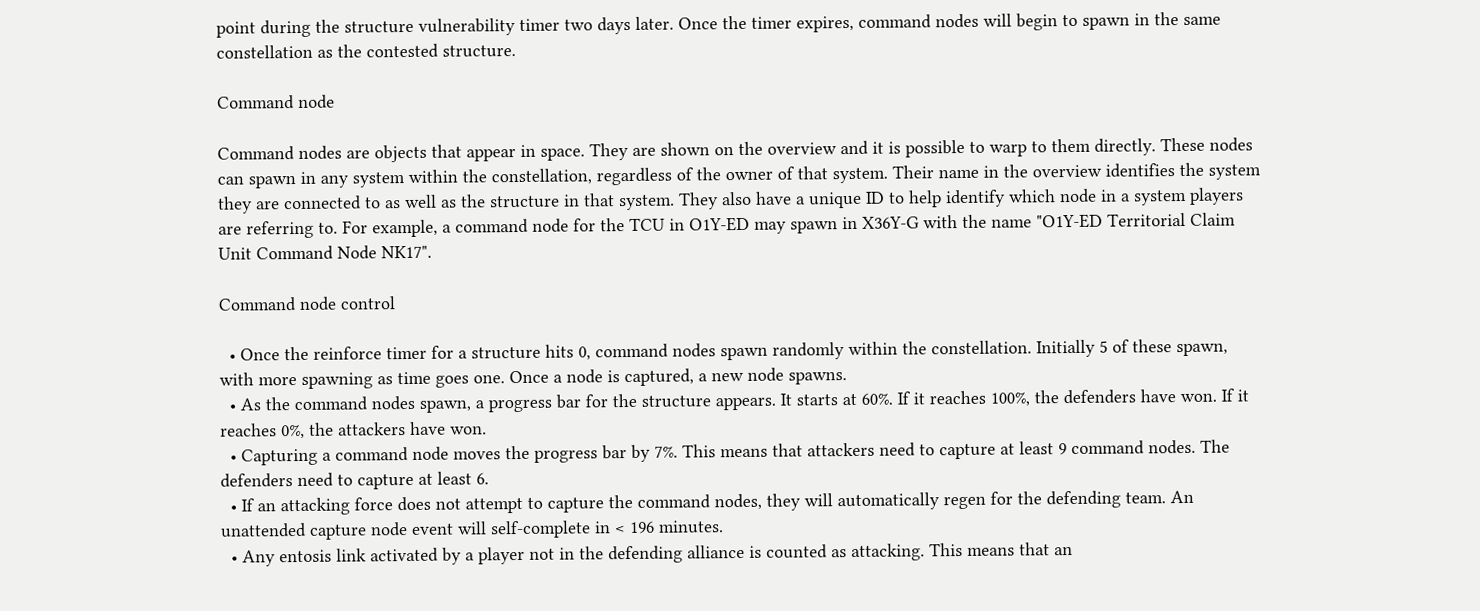point during the structure vulnerability timer two days later. Once the timer expires, command nodes will begin to spawn in the same constellation as the contested structure.

Command node

Command nodes are objects that appear in space. They are shown on the overview and it is possible to warp to them directly. These nodes can spawn in any system within the constellation, regardless of the owner of that system. Their name in the overview identifies the system they are connected to as well as the structure in that system. They also have a unique ID to help identify which node in a system players are referring to. For example, a command node for the TCU in O1Y-ED may spawn in X36Y-G with the name "O1Y-ED Territorial Claim Unit Command Node NK17".

Command node control

  • Once the reinforce timer for a structure hits 0, command nodes spawn randomly within the constellation. Initially 5 of these spawn, with more spawning as time goes one. Once a node is captured, a new node spawns.
  • As the command nodes spawn, a progress bar for the structure appears. It starts at 60%. If it reaches 100%, the defenders have won. If it reaches 0%, the attackers have won.
  • Capturing a command node moves the progress bar by 7%. This means that attackers need to capture at least 9 command nodes. The defenders need to capture at least 6.
  • If an attacking force does not attempt to capture the command nodes, they will automatically regen for the defending team. An unattended capture node event will self-complete in < 196 minutes.
  • Any entosis link activated by a player not in the defending alliance is counted as attacking. This means that an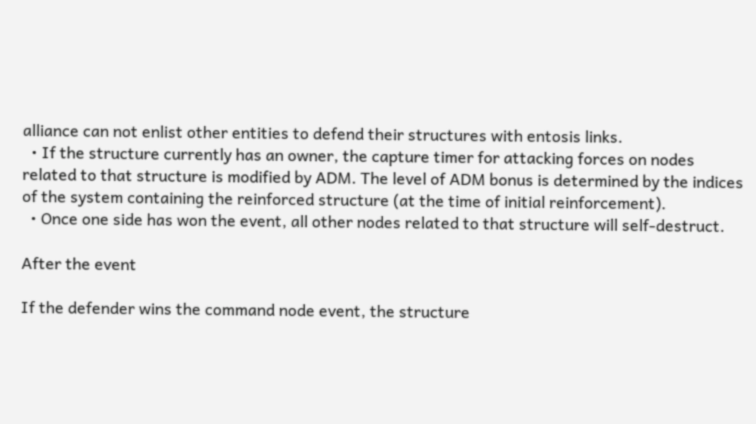alliance can not enlist other entities to defend their structures with entosis links.
  • If the structure currently has an owner, the capture timer for attacking forces on nodes related to that structure is modified by ADM. The level of ADM bonus is determined by the indices of the system containing the reinforced structure (at the time of initial reinforcement).
  • Once one side has won the event, all other nodes related to that structure will self-destruct.

After the event

If the defender wins the command node event, the structure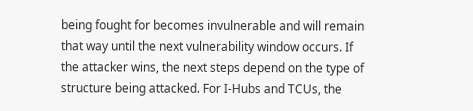being fought for becomes invulnerable and will remain that way until the next vulnerability window occurs. If the attacker wins, the next steps depend on the type of structure being attacked. For I-Hubs and TCUs, the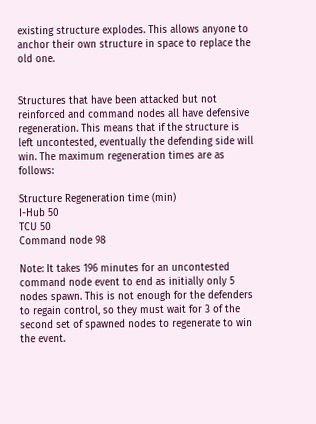existing structure explodes. This allows anyone to anchor their own structure in space to replace the old one.


Structures that have been attacked but not reinforced and command nodes all have defensive regeneration. This means that if the structure is left uncontested, eventually the defending side will win. The maximum regeneration times are as follows:

Structure Regeneration time (min)
I-Hub 50
TCU 50
Command node 98

Note: It takes 196 minutes for an uncontested command node event to end as initially only 5 nodes spawn. This is not enough for the defenders to regain control, so they must wait for 3 of the second set of spawned nodes to regenerate to win the event.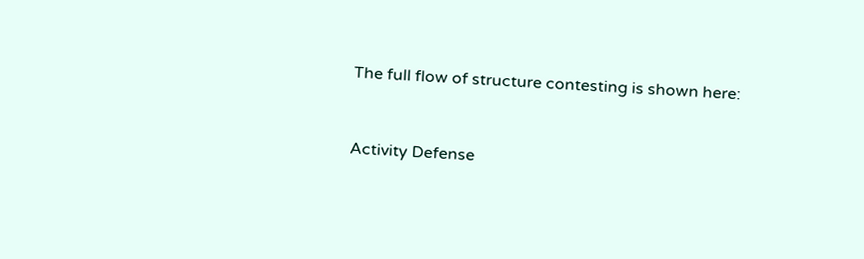The full flow of structure contesting is shown here:


Activity Defense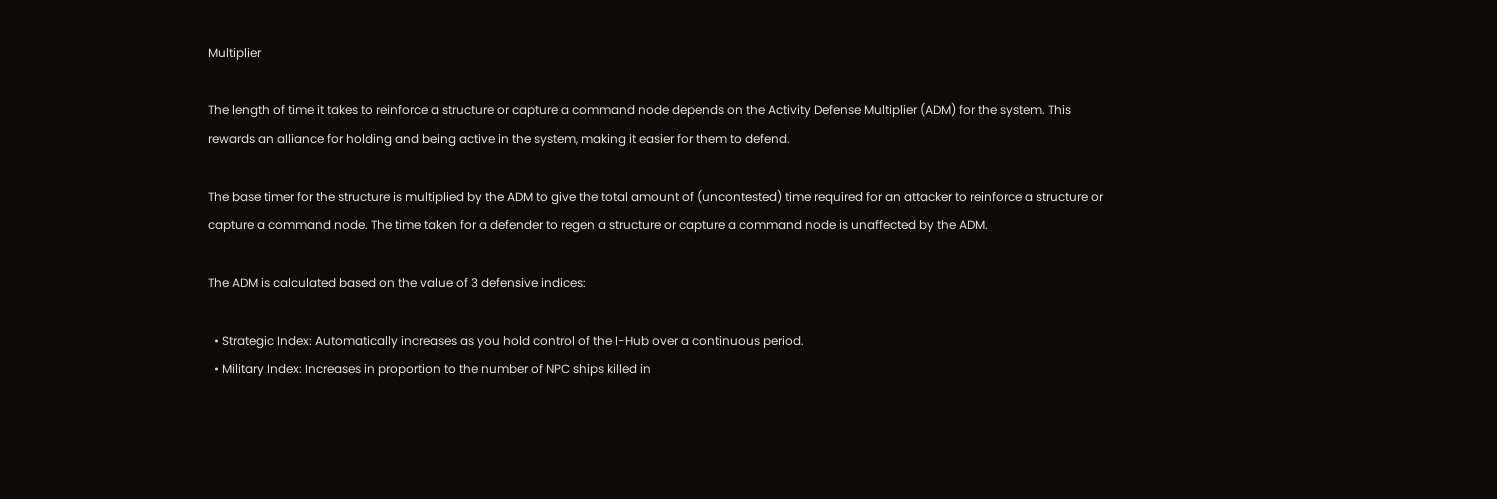Multiplier

The length of time it takes to reinforce a structure or capture a command node depends on the Activity Defense Multiplier (ADM) for the system. This rewards an alliance for holding and being active in the system, making it easier for them to defend.

The base timer for the structure is multiplied by the ADM to give the total amount of (uncontested) time required for an attacker to reinforce a structure or capture a command node. The time taken for a defender to regen a structure or capture a command node is unaffected by the ADM.

The ADM is calculated based on the value of 3 defensive indices:

  • Strategic Index: Automatically increases as you hold control of the I-Hub over a continuous period.
  • Military Index: Increases in proportion to the number of NPC ships killed in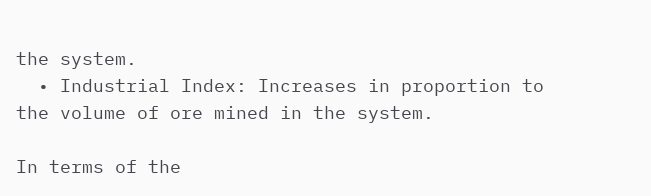the system.
  • Industrial Index: Increases in proportion to the volume of ore mined in the system.

In terms of the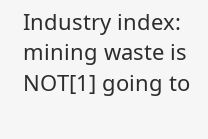Industry index: mining waste is NOT[1] going to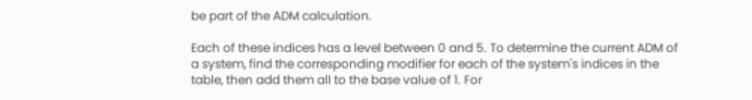be part of the ADM calculation.

Each of these indices has a level between 0 and 5. To determine the current ADM of a system, find the corresponding modifier for each of the system's indices in the table, then add them all to the base value of 1. For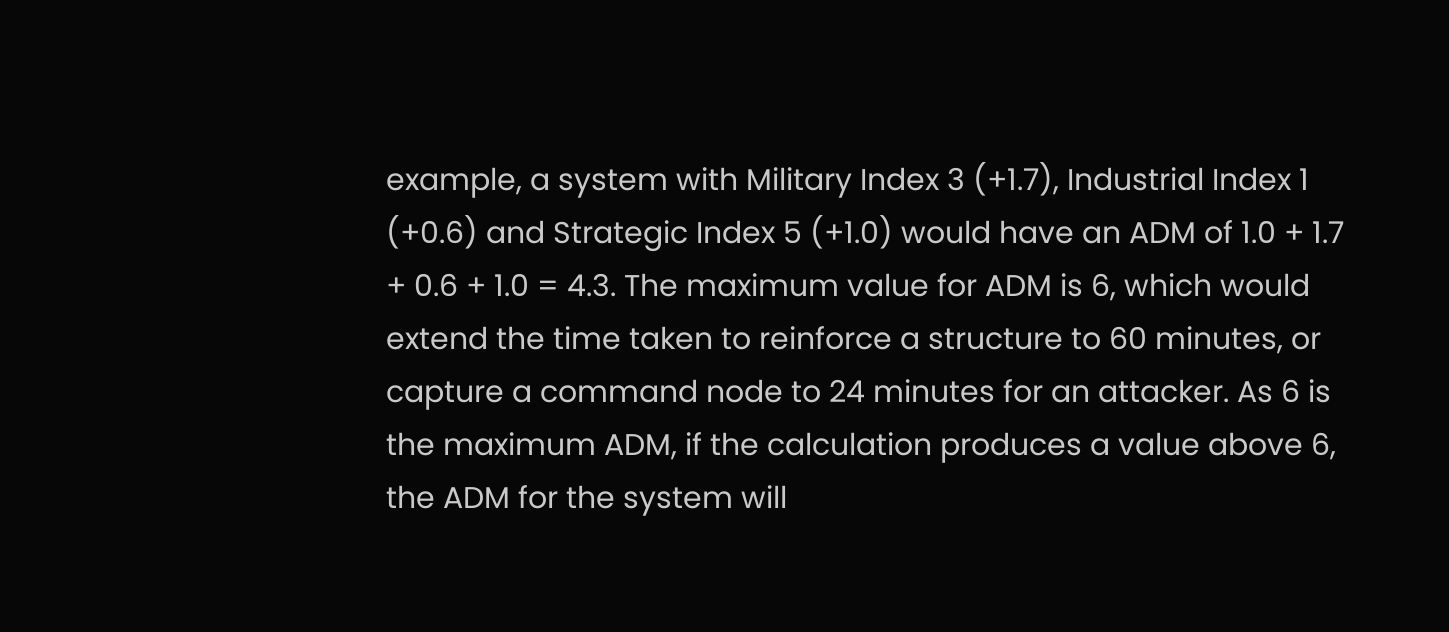example, a system with Military Index 3 (+1.7), Industrial Index 1 (+0.6) and Strategic Index 5 (+1.0) would have an ADM of 1.0 + 1.7 + 0.6 + 1.0 = 4.3. The maximum value for ADM is 6, which would extend the time taken to reinforce a structure to 60 minutes, or capture a command node to 24 minutes for an attacker. As 6 is the maximum ADM, if the calculation produces a value above 6, the ADM for the system will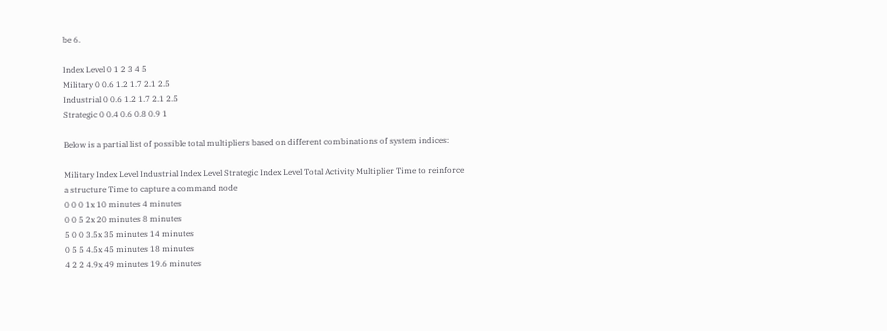be 6.

Index Level 0 1 2 3 4 5
Military 0 0.6 1.2 1.7 2.1 2.5
Industrial 0 0.6 1.2 1.7 2.1 2.5
Strategic 0 0.4 0.6 0.8 0.9 1

Below is a partial list of possible total multipliers based on different combinations of system indices:

Military Index Level Industrial Index Level Strategic Index Level Total Activity Multiplier Time to reinforce a structure Time to capture a command node
0 0 0 1x 10 minutes 4 minutes
0 0 5 2x 20 minutes 8 minutes
5 0 0 3.5x 35 minutes 14 minutes
0 5 5 4.5x 45 minutes 18 minutes
4 2 2 4.9x 49 minutes 19.6 minutes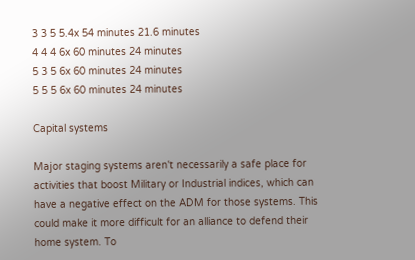3 3 5 5.4x 54 minutes 21.6 minutes
4 4 4 6x 60 minutes 24 minutes
5 3 5 6x 60 minutes 24 minutes
5 5 5 6x 60 minutes 24 minutes

Capital systems

Major staging systems aren't necessarily a safe place for activities that boost Military or Industrial indices, which can have a negative effect on the ADM for those systems. This could make it more difficult for an alliance to defend their home system. To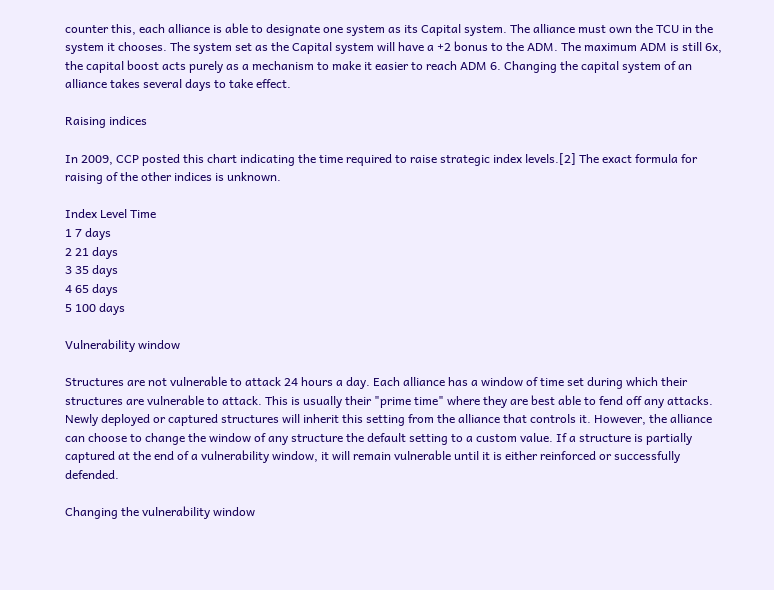counter this, each alliance is able to designate one system as its Capital system. The alliance must own the TCU in the system it chooses. The system set as the Capital system will have a +2 bonus to the ADM. The maximum ADM is still 6x, the capital boost acts purely as a mechanism to make it easier to reach ADM 6. Changing the capital system of an alliance takes several days to take effect.

Raising indices

In 2009, CCP posted this chart indicating the time required to raise strategic index levels.[2] The exact formula for raising of the other indices is unknown.

Index Level Time
1 7 days
2 21 days
3 35 days
4 65 days
5 100 days

Vulnerability window

Structures are not vulnerable to attack 24 hours a day. Each alliance has a window of time set during which their structures are vulnerable to attack. This is usually their "prime time" where they are best able to fend off any attacks. Newly deployed or captured structures will inherit this setting from the alliance that controls it. However, the alliance can choose to change the window of any structure the default setting to a custom value. If a structure is partially captured at the end of a vulnerability window, it will remain vulnerable until it is either reinforced or successfully defended.

Changing the vulnerability window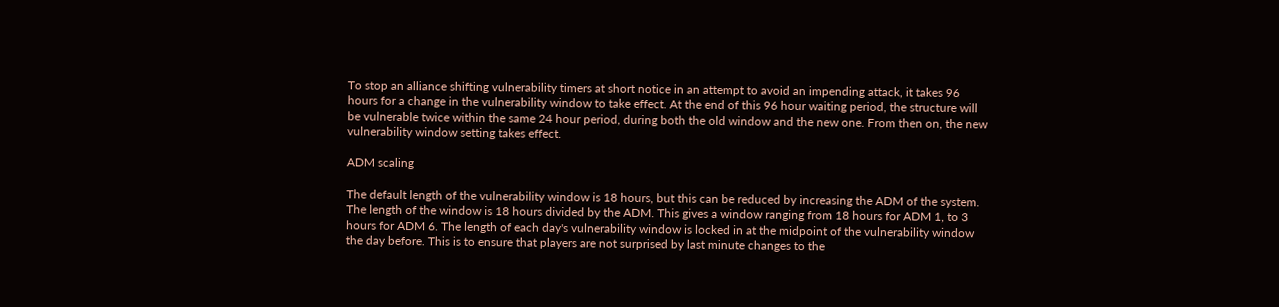To stop an alliance shifting vulnerability timers at short notice in an attempt to avoid an impending attack, it takes 96 hours for a change in the vulnerability window to take effect. At the end of this 96 hour waiting period, the structure will be vulnerable twice within the same 24 hour period, during both the old window and the new one. From then on, the new vulnerability window setting takes effect.

ADM scaling

The default length of the vulnerability window is 18 hours, but this can be reduced by increasing the ADM of the system. The length of the window is 18 hours divided by the ADM. This gives a window ranging from 18 hours for ADM 1, to 3 hours for ADM 6. The length of each day's vulnerability window is locked in at the midpoint of the vulnerability window the day before. This is to ensure that players are not surprised by last minute changes to the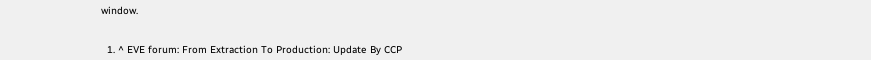window.


  1. ^ EVE forum: From Extraction To Production: Update By CCP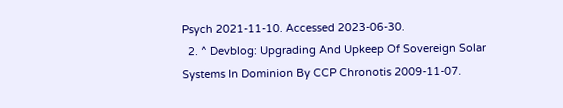Psych 2021-11-10. Accessed 2023-06-30.
  2. ^ Devblog: Upgrading And Upkeep Of Sovereign Solar Systems In Dominion By CCP Chronotis 2009-11-07.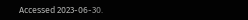Accessed 2023-06-30.